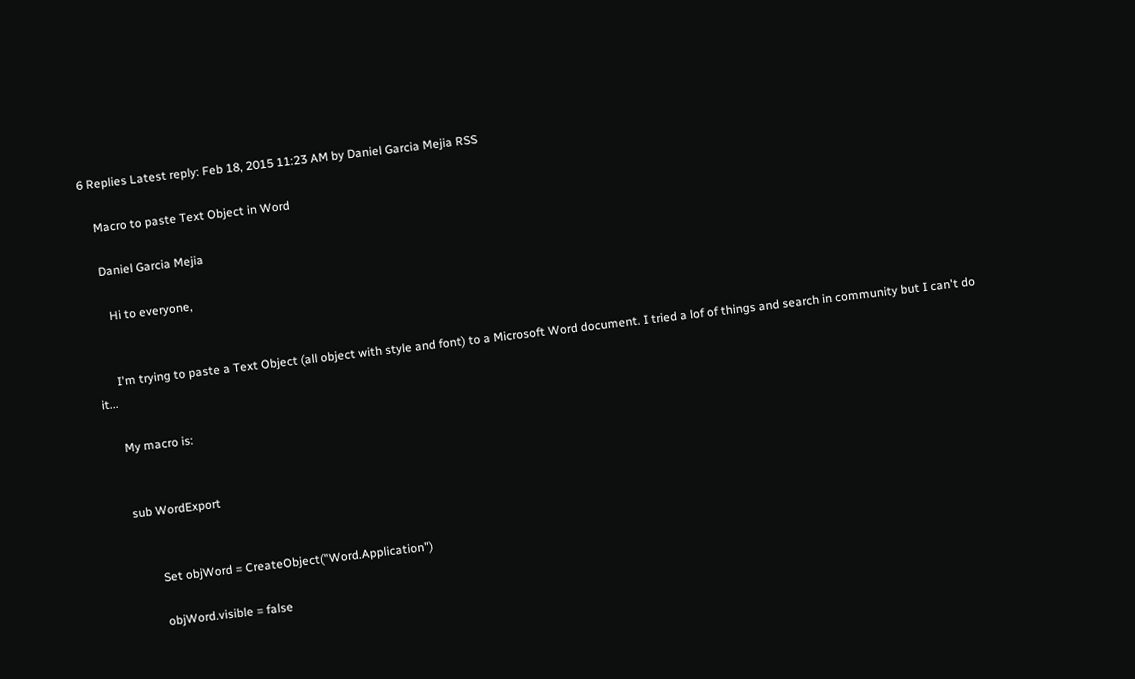6 Replies Latest reply: Feb 18, 2015 11:23 AM by Daniel Garcia Mejia RSS

    Macro to paste Text Object in Word

    Daniel Garcia Mejia

      Hi to everyone,


      I'm trying to paste a Text Object (all object with style and font) to a Microsoft Word document. I tried a lof of things and search in community but I can't do it...

      My macro is:


      sub WordExport


              Set objWord = CreateObject("Word.Application")

              objWord.visible = false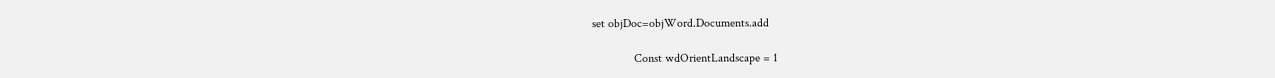set objDoc=objWord.Documents.add

              Const wdOrientLandscape = 1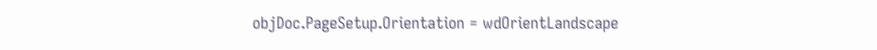objDoc.PageSetup.Orientation = wdOrientLandscape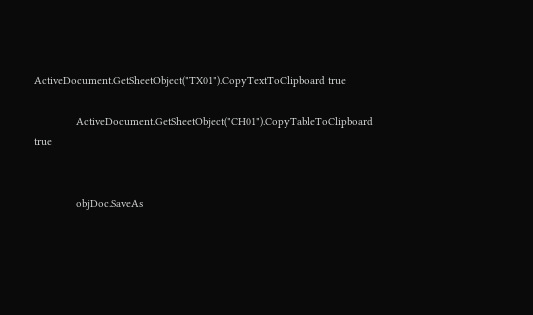ActiveDocument.GetSheetObject("TX01").CopyTextToClipboard true

              ActiveDocument.GetSheetObject("CH01").CopyTableToClipboard true


              objDoc.SaveAs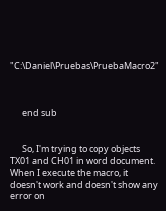"C:\Daniel\Pruebas\PruebaMacro2"



      end sub


      So, I'm trying to copy objects TX01 and CH01 in word document. When I execute the macro, it doesn't work and doesn't show any error on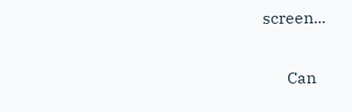screen...

      Can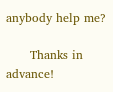anybody help me?

      Thanks in advance!